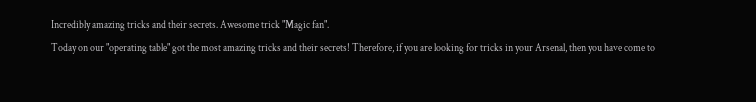Incredibly amazing tricks and their secrets. Awesome trick "Magic fan".
Today on our "operating table" got the most amazing tricks and their secrets! Therefore, if you are looking for tricks in your Arsenal, then you have come to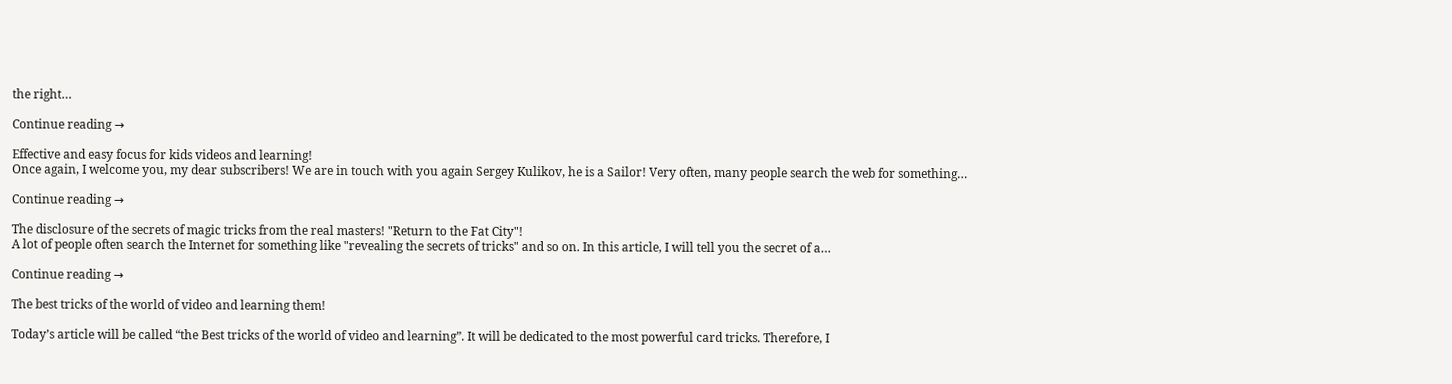the right…

Continue reading →

Effective and easy focus for kids videos and learning!
Once again, I welcome you, my dear subscribers! We are in touch with you again Sergey Kulikov, he is a Sailor! Very often, many people search the web for something…

Continue reading →

The disclosure of the secrets of magic tricks from the real masters! "Return to the Fat City"!
A lot of people often search the Internet for something like "revealing the secrets of tricks" and so on. In this article, I will tell you the secret of a…

Continue reading →

The best tricks of the world of video and learning them!

Today’s article will be called “the Best tricks of the world of video and learning”. It will be dedicated to the most powerful card tricks. Therefore, I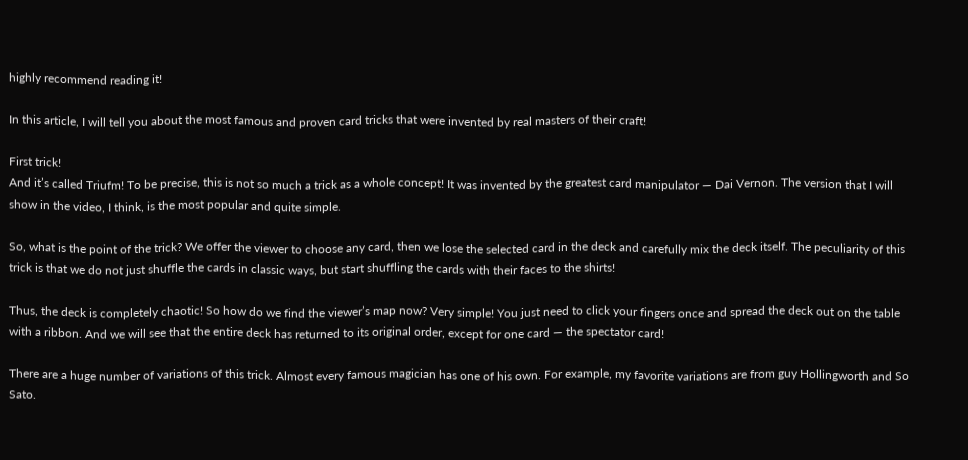highly recommend reading it!

In this article, I will tell you about the most famous and proven card tricks that were invented by real masters of their craft!

First trick!
And it’s called Triufm! To be precise, this is not so much a trick as a whole concept! It was invented by the greatest card manipulator — Dai Vernon. The version that I will show in the video, I think, is the most popular and quite simple.

So, what is the point of the trick? We offer the viewer to choose any card, then we lose the selected card in the deck and carefully mix the deck itself. The peculiarity of this trick is that we do not just shuffle the cards in classic ways, but start shuffling the cards with their faces to the shirts!

Thus, the deck is completely chaotic! So how do we find the viewer’s map now? Very simple! You just need to click your fingers once and spread the deck out on the table with a ribbon. And we will see that the entire deck has returned to its original order, except for one card — the spectator card!

There are a huge number of variations of this trick. Almost every famous magician has one of his own. For example, my favorite variations are from guy Hollingworth and So Sato.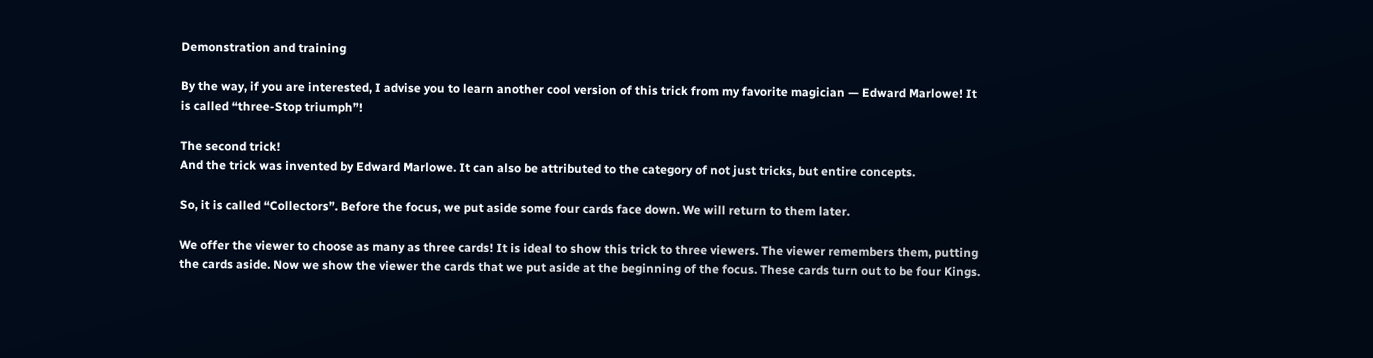Demonstration and training

By the way, if you are interested, I advise you to learn another cool version of this trick from my favorite magician — Edward Marlowe! It is called “three-Stop triumph”!

The second trick!
And the trick was invented by Edward Marlowe. It can also be attributed to the category of not just tricks, but entire concepts.

So, it is called “Collectors”. Before the focus, we put aside some four cards face down. We will return to them later.

We offer the viewer to choose as many as three cards! It is ideal to show this trick to three viewers. The viewer remembers them, putting the cards aside. Now we show the viewer the cards that we put aside at the beginning of the focus. These cards turn out to be four Kings.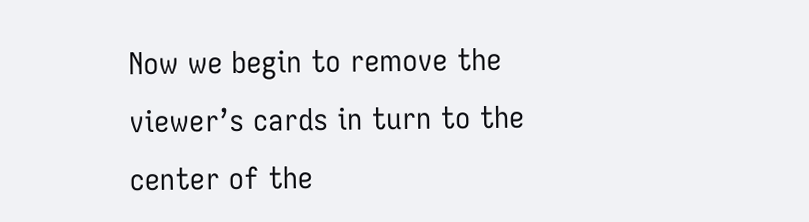Now we begin to remove the viewer’s cards in turn to the center of the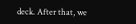deck. After that, we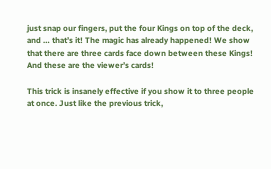just snap our fingers, put the four Kings on top of the deck, and … that’s it! The magic has already happened! We show that there are three cards face down between these Kings! And these are the viewer’s cards!

This trick is insanely effective if you show it to three people at once. Just like the previous trick,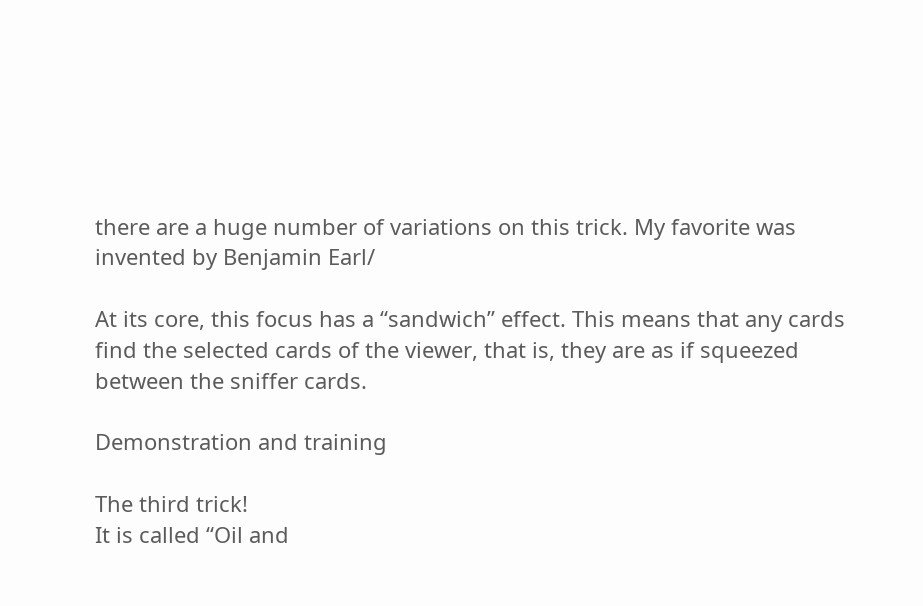there are a huge number of variations on this trick. My favorite was invented by Benjamin Earl/

At its core, this focus has a “sandwich” effect. This means that any cards find the selected cards of the viewer, that is, they are as if squeezed between the sniffer cards.

Demonstration and training

The third trick!
It is called “Oil and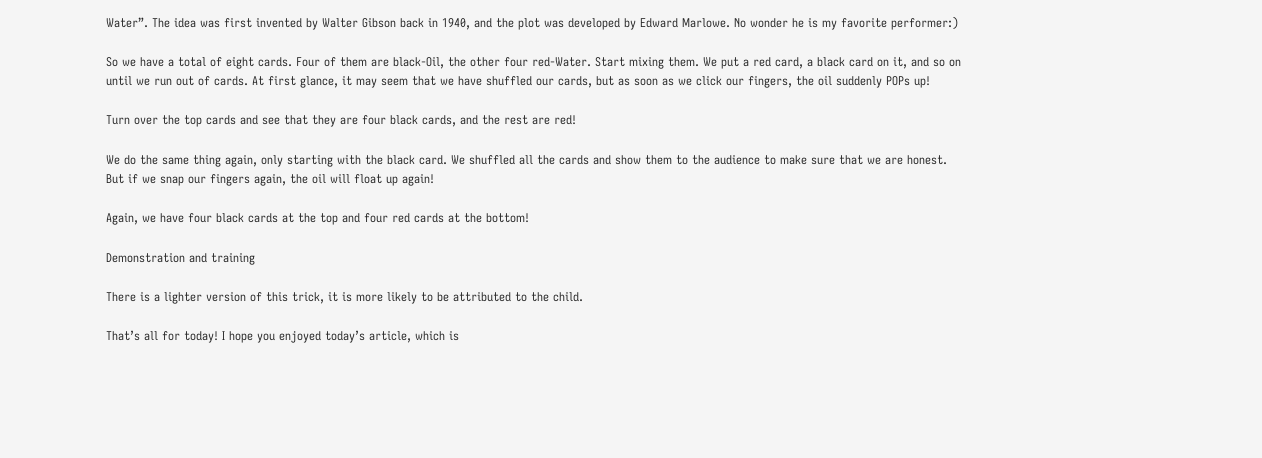Water”. The idea was first invented by Walter Gibson back in 1940, and the plot was developed by Edward Marlowe. No wonder he is my favorite performer:)

So we have a total of eight cards. Four of them are black-Oil, the other four red-Water. Start mixing them. We put a red card, a black card on it, and so on until we run out of cards. At first glance, it may seem that we have shuffled our cards, but as soon as we click our fingers, the oil suddenly POPs up!

Turn over the top cards and see that they are four black cards, and the rest are red!

We do the same thing again, only starting with the black card. We shuffled all the cards and show them to the audience to make sure that we are honest. But if we snap our fingers again, the oil will float up again!

Again, we have four black cards at the top and four red cards at the bottom!

Demonstration and training

There is a lighter version of this trick, it is more likely to be attributed to the child.

That’s all for today! I hope you enjoyed today’s article, which is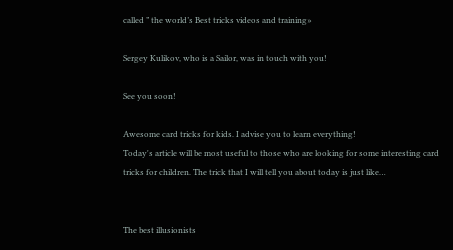called ” the world’s Best tricks videos and training»

Sergey Kulikov, who is a Sailor, was in touch with you!

See you soon!

Awesome card tricks for kids. I advise you to learn everything!
Today's article will be most useful to those who are looking for some interesting card tricks for children. The trick that I will tell you about today is just like…


The best illusionists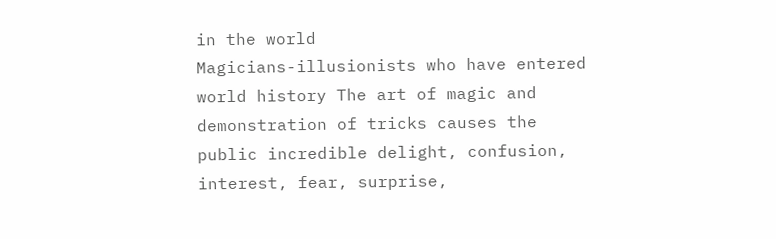in the world
Magicians-illusionists who have entered world history The art of magic and demonstration of tricks causes the public incredible delight, confusion, interest, fear, surprise,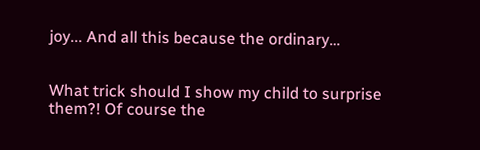joy... And all this because the ordinary…


What trick should I show my child to surprise them?! Of course the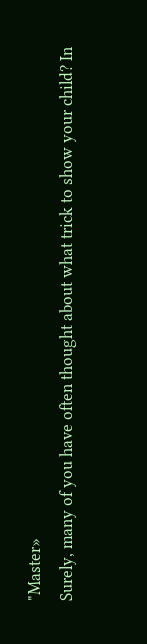"Master»
Surely, many of you have often thought about what trick to show your child? In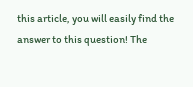this article, you will easily find the answer to this question! The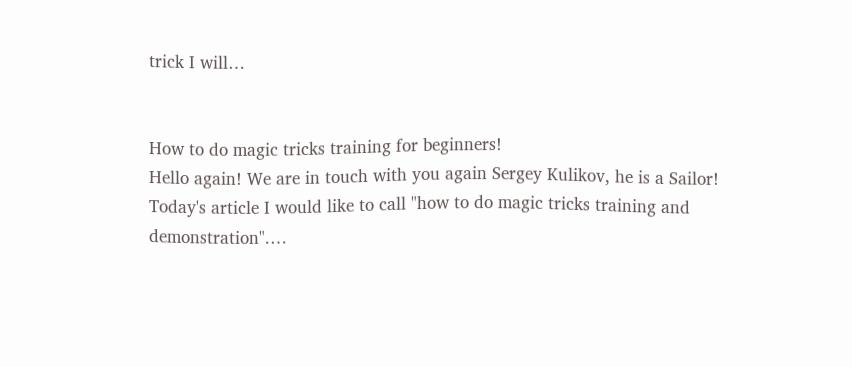trick I will…


How to do magic tricks training for beginners!
Hello again! We are in touch with you again Sergey Kulikov, he is a Sailor! Today's article I would like to call "how to do magic tricks training and demonstration".…